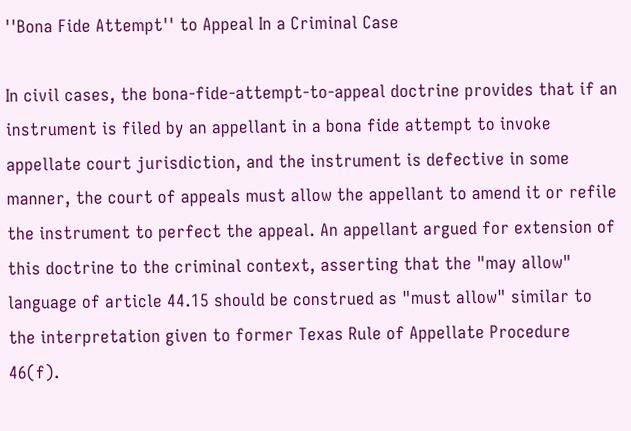''Bona Fide Attempt'' to Appeal In a Criminal Case

In civil cases, the bona-fide-attempt-to-appeal doctrine provides that if an instrument is filed by an appellant in a bona fide attempt to invoke appellate court jurisdiction, and the instrument is defective in some manner, the court of appeals must allow the appellant to amend it or refile the instrument to perfect the appeal. An appellant argued for extension of this doctrine to the criminal context, asserting that the "may allow" language of article 44.15 should be construed as "must allow" similar to the interpretation given to former Texas Rule of Appellate Procedure 46(f).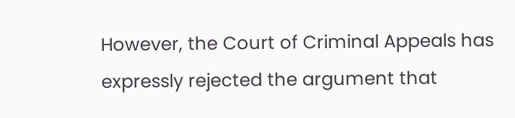However, the Court of Criminal Appeals has expressly rejected the argument that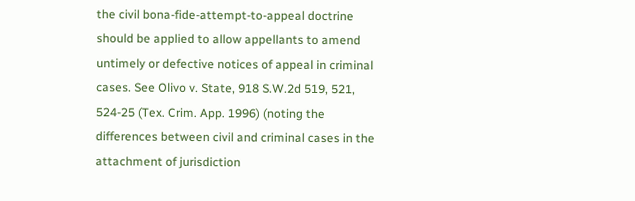the civil bona-fide-attempt-to-appeal doctrine should be applied to allow appellants to amend untimely or defective notices of appeal in criminal cases. See Olivo v. State, 918 S.W.2d 519, 521, 524-25 (Tex. Crim. App. 1996) (noting the differences between civil and criminal cases in the attachment of jurisdiction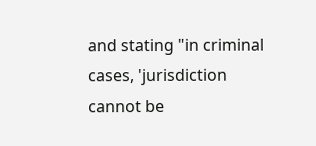and stating "in criminal cases, 'jurisdiction cannot be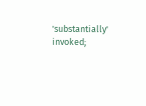'substantially' invoked;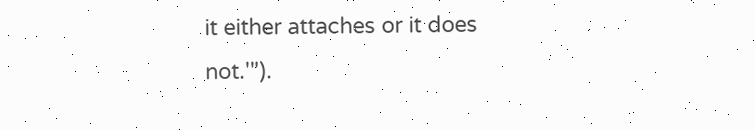it either attaches or it does not.'").